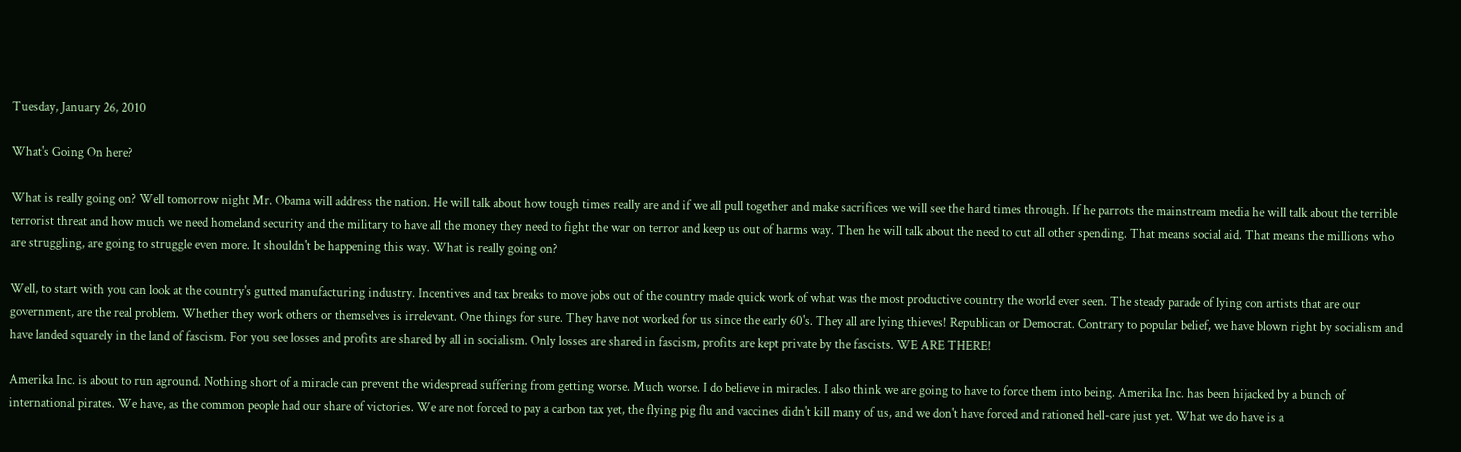Tuesday, January 26, 2010

What's Going On here?

What is really going on? Well tomorrow night Mr. Obama will address the nation. He will talk about how tough times really are and if we all pull together and make sacrifices we will see the hard times through. If he parrots the mainstream media he will talk about the terrible terrorist threat and how much we need homeland security and the military to have all the money they need to fight the war on terror and keep us out of harms way. Then he will talk about the need to cut all other spending. That means social aid. That means the millions who are struggling, are going to struggle even more. It shouldn't be happening this way. What is really going on?

Well, to start with you can look at the country's gutted manufacturing industry. Incentives and tax breaks to move jobs out of the country made quick work of what was the most productive country the world ever seen. The steady parade of lying con artists that are our government, are the real problem. Whether they work others or themselves is irrelevant. One things for sure. They have not worked for us since the early 60's. They all are lying thieves! Republican or Democrat. Contrary to popular belief, we have blown right by socialism and have landed squarely in the land of fascism. For you see losses and profits are shared by all in socialism. Only losses are shared in fascism, profits are kept private by the fascists. WE ARE THERE!

Amerika Inc. is about to run aground. Nothing short of a miracle can prevent the widespread suffering from getting worse. Much worse. I do believe in miracles. I also think we are going to have to force them into being. Amerika Inc. has been hijacked by a bunch of international pirates. We have, as the common people had our share of victories. We are not forced to pay a carbon tax yet, the flying pig flu and vaccines didn't kill many of us, and we don't have forced and rationed hell-care just yet. What we do have is a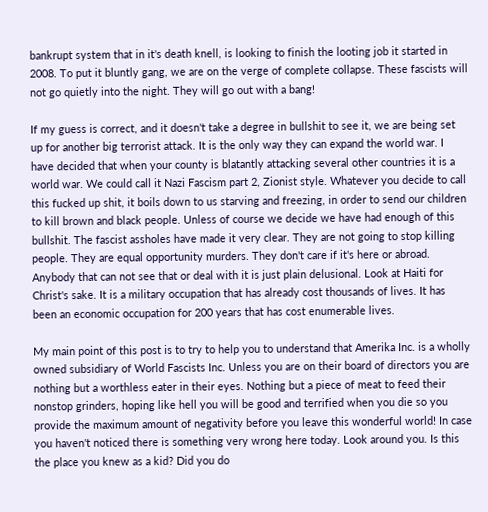bankrupt system that in it's death knell, is looking to finish the looting job it started in 2008. To put it bluntly gang, we are on the verge of complete collapse. These fascists will not go quietly into the night. They will go out with a bang!

If my guess is correct, and it doesn't take a degree in bullshit to see it, we are being set up for another big terrorist attack. It is the only way they can expand the world war. I have decided that when your county is blatantly attacking several other countries it is a world war. We could call it Nazi Fascism part 2, Zionist style. Whatever you decide to call this fucked up shit, it boils down to us starving and freezing, in order to send our children to kill brown and black people. Unless of course we decide we have had enough of this bullshit. The fascist assholes have made it very clear. They are not going to stop killing people. They are equal opportunity murders. They don't care if it's here or abroad. Anybody that can not see that or deal with it is just plain delusional. Look at Haiti for Christ's sake. It is a military occupation that has already cost thousands of lives. It has been an economic occupation for 200 years that has cost enumerable lives.

My main point of this post is to try to help you to understand that Amerika Inc. is a wholly owned subsidiary of World Fascists Inc. Unless you are on their board of directors you are nothing but a worthless eater in their eyes. Nothing but a piece of meat to feed their nonstop grinders, hoping like hell you will be good and terrified when you die so you provide the maximum amount of negativity before you leave this wonderful world! In case you haven't noticed there is something very wrong here today. Look around you. Is this the place you knew as a kid? Did you do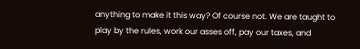anything to make it this way? Of course not. We are taught to play by the rules, work our asses off, pay our taxes, and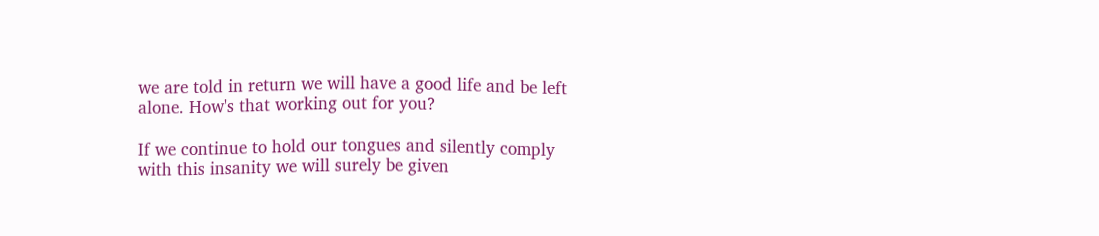we are told in return we will have a good life and be left alone. How's that working out for you?

If we continue to hold our tongues and silently comply with this insanity we will surely be given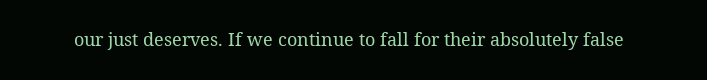our just deserves. If we continue to fall for their absolutely false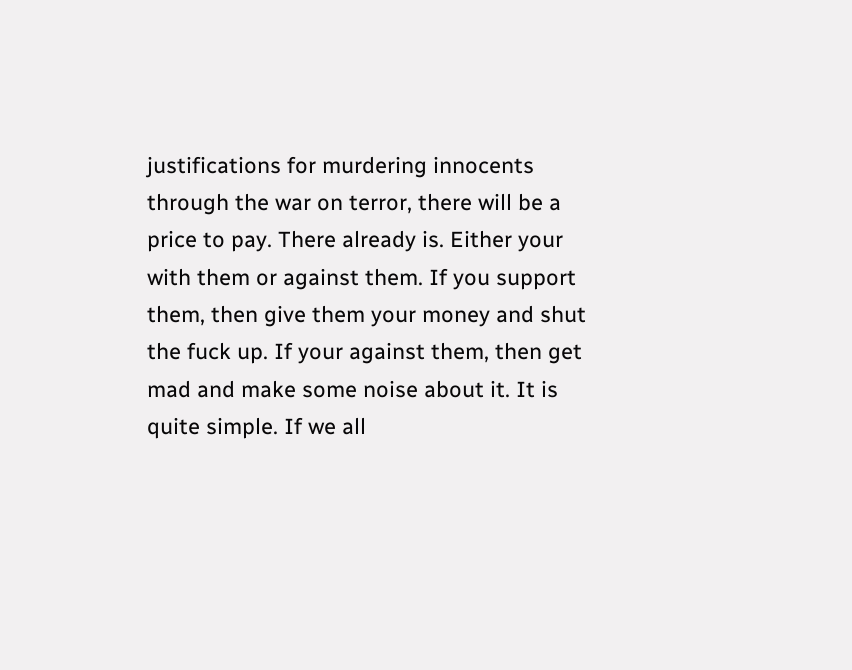justifications for murdering innocents through the war on terror, there will be a price to pay. There already is. Either your with them or against them. If you support them, then give them your money and shut the fuck up. If your against them, then get mad and make some noise about it. It is quite simple. If we all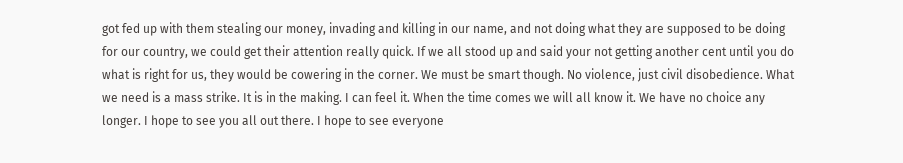got fed up with them stealing our money, invading and killing in our name, and not doing what they are supposed to be doing for our country, we could get their attention really quick. If we all stood up and said your not getting another cent until you do what is right for us, they would be cowering in the corner. We must be smart though. No violence, just civil disobedience. What we need is a mass strike. It is in the making. I can feel it. When the time comes we will all know it. We have no choice any longer. I hope to see you all out there. I hope to see everyone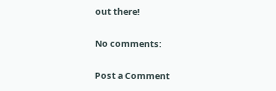out there!

No comments:

Post a Comment